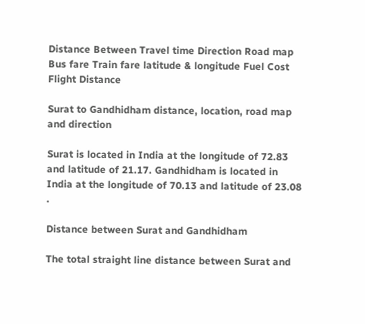Distance Between Travel time Direction Road map Bus fare Train fare latitude & longitude Fuel Cost Flight Distance

Surat to Gandhidham distance, location, road map and direction

Surat is located in India at the longitude of 72.83 and latitude of 21.17. Gandhidham is located in India at the longitude of 70.13 and latitude of 23.08 .

Distance between Surat and Gandhidham

The total straight line distance between Surat and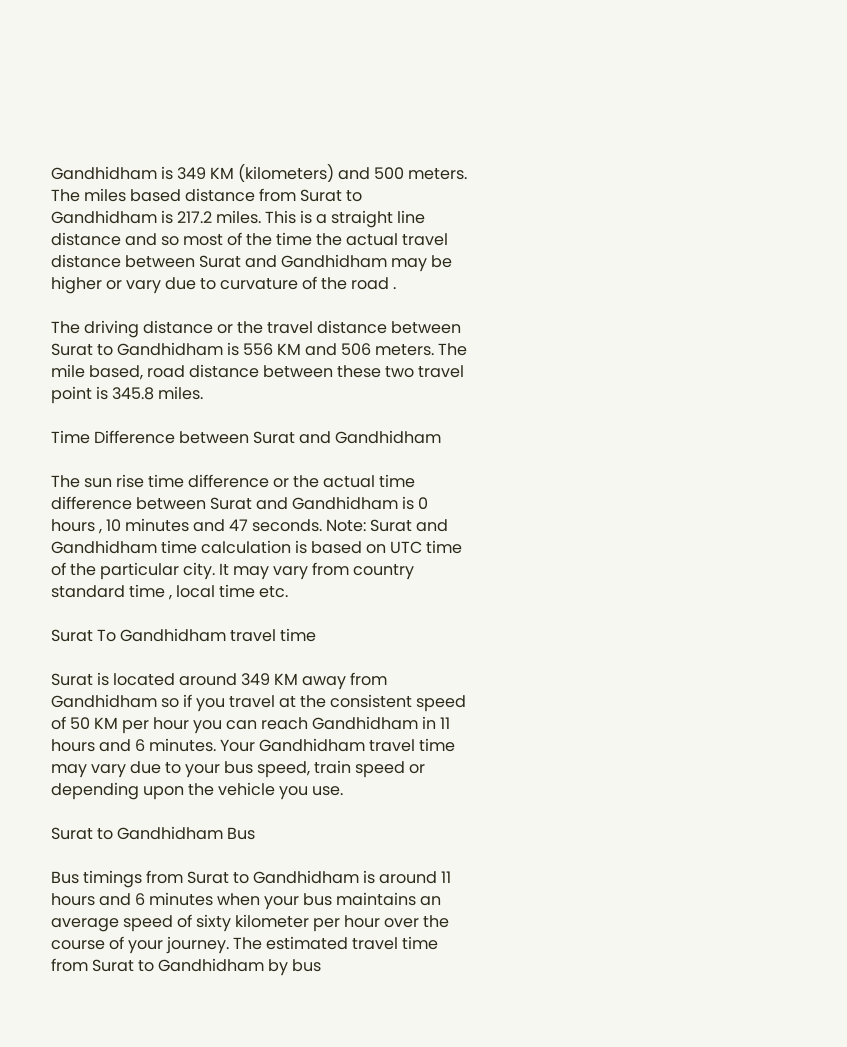Gandhidham is 349 KM (kilometers) and 500 meters. The miles based distance from Surat to Gandhidham is 217.2 miles. This is a straight line distance and so most of the time the actual travel distance between Surat and Gandhidham may be higher or vary due to curvature of the road .

The driving distance or the travel distance between Surat to Gandhidham is 556 KM and 506 meters. The mile based, road distance between these two travel point is 345.8 miles.

Time Difference between Surat and Gandhidham

The sun rise time difference or the actual time difference between Surat and Gandhidham is 0 hours , 10 minutes and 47 seconds. Note: Surat and Gandhidham time calculation is based on UTC time of the particular city. It may vary from country standard time , local time etc.

Surat To Gandhidham travel time

Surat is located around 349 KM away from Gandhidham so if you travel at the consistent speed of 50 KM per hour you can reach Gandhidham in 11 hours and 6 minutes. Your Gandhidham travel time may vary due to your bus speed, train speed or depending upon the vehicle you use.

Surat to Gandhidham Bus

Bus timings from Surat to Gandhidham is around 11 hours and 6 minutes when your bus maintains an average speed of sixty kilometer per hour over the course of your journey. The estimated travel time from Surat to Gandhidham by bus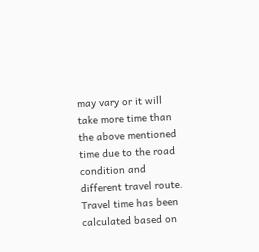may vary or it will take more time than the above mentioned time due to the road condition and different travel route. Travel time has been calculated based on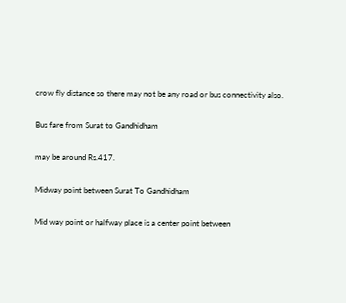crow fly distance so there may not be any road or bus connectivity also.

Bus fare from Surat to Gandhidham

may be around Rs.417.

Midway point between Surat To Gandhidham

Mid way point or halfway place is a center point between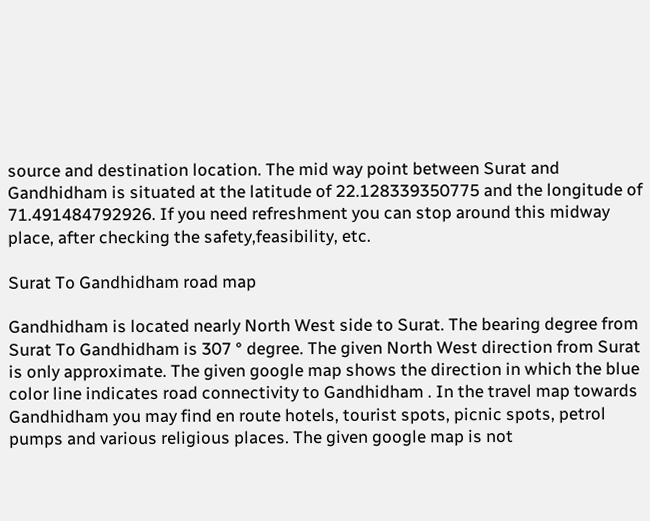source and destination location. The mid way point between Surat and Gandhidham is situated at the latitude of 22.128339350775 and the longitude of 71.491484792926. If you need refreshment you can stop around this midway place, after checking the safety,feasibility, etc.

Surat To Gandhidham road map

Gandhidham is located nearly North West side to Surat. The bearing degree from Surat To Gandhidham is 307 ° degree. The given North West direction from Surat is only approximate. The given google map shows the direction in which the blue color line indicates road connectivity to Gandhidham . In the travel map towards Gandhidham you may find en route hotels, tourist spots, picnic spots, petrol pumps and various religious places. The given google map is not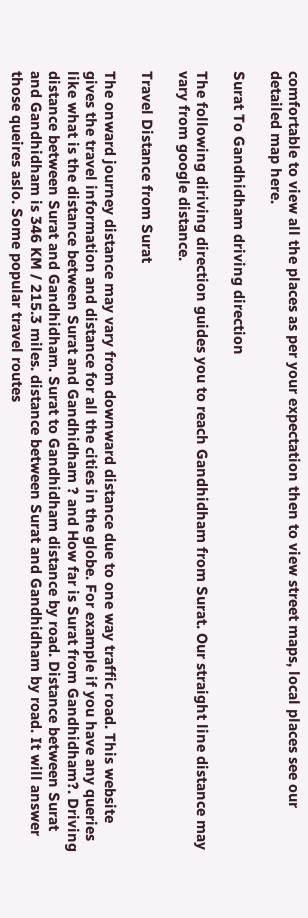comfortable to view all the places as per your expectation then to view street maps, local places see our detailed map here.

Surat To Gandhidham driving direction

The following diriving direction guides you to reach Gandhidham from Surat. Our straight line distance may vary from google distance.

Travel Distance from Surat

The onward journey distance may vary from downward distance due to one way traffic road. This website gives the travel information and distance for all the cities in the globe. For example if you have any queries like what is the distance between Surat and Gandhidham ? and How far is Surat from Gandhidham?. Driving distance between Surat and Gandhidham. Surat to Gandhidham distance by road. Distance between Surat and Gandhidham is 346 KM / 215.3 miles. distance between Surat and Gandhidham by road. It will answer those queires aslo. Some popular travel routes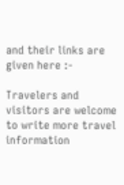and their links are given here :-

Travelers and visitors are welcome to write more travel information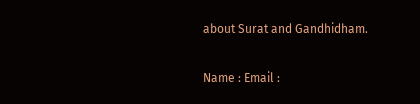about Surat and Gandhidham.

Name : Email :